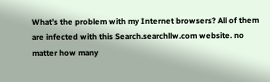What’s the problem with my Internet browsers? All of them are infected with this Search.searchllw.com website. no matter how many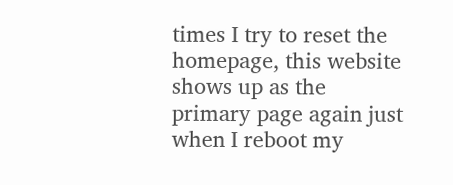times I try to reset the homepage, this website shows up as the primary page again just when I reboot my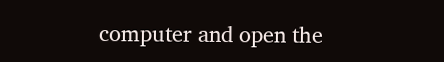computer and open the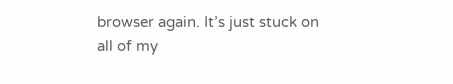browser again. It’s just stuck on all of my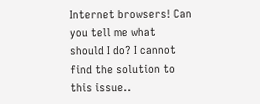Internet browsers! Can you tell me what should I do? I cannot find the solution to this issue..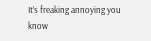It’s freaking annoying you know